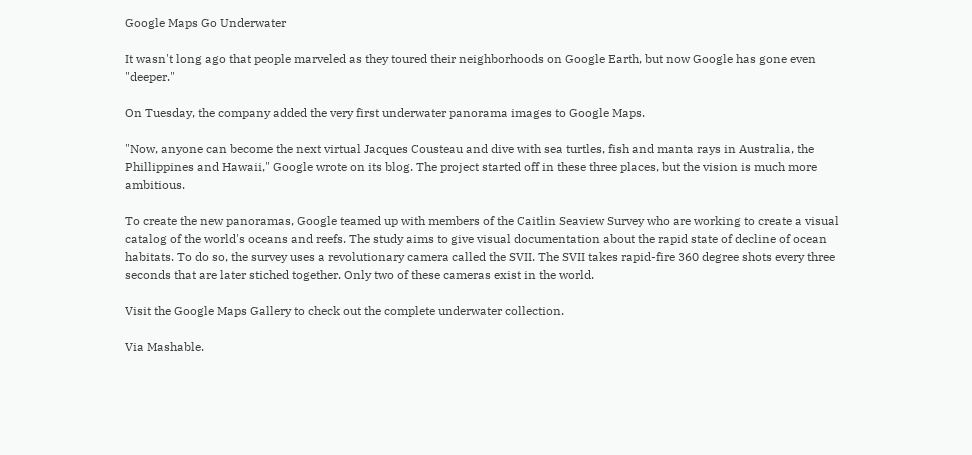Google Maps Go Underwater

It wasn't long ago that people marveled as they toured their neighborhoods on Google Earth, but now Google has gone even "deeper."

On Tuesday, the company added the very first underwater panorama images to Google Maps.

"Now, anyone can become the next virtual Jacques Cousteau and dive with sea turtles, fish and manta rays in Australia, the Phillippines and Hawaii," Google wrote on its blog. The project started off in these three places, but the vision is much more ambitious.

To create the new panoramas, Google teamed up with members of the Caitlin Seaview Survey who are working to create a visual catalog of the world's oceans and reefs. The study aims to give visual documentation about the rapid state of decline of ocean habitats. To do so, the survey uses a revolutionary camera called the SVII. The SVII takes rapid-fire 360 degree shots every three seconds that are later stiched together. Only two of these cameras exist in the world.

Visit the Google Maps Gallery to check out the complete underwater collection.

Via Mashable.